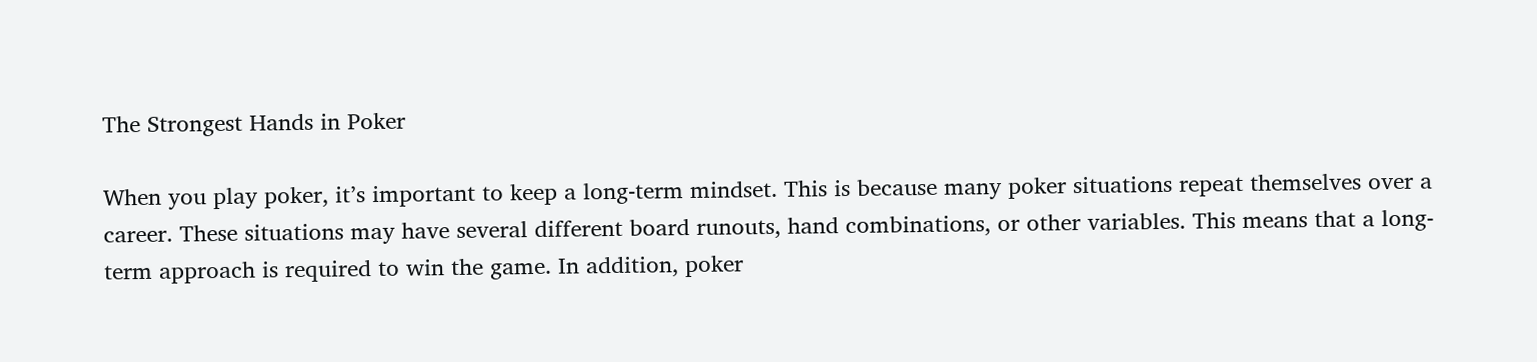The Strongest Hands in Poker

When you play poker, it’s important to keep a long-term mindset. This is because many poker situations repeat themselves over a career. These situations may have several different board runouts, hand combinations, or other variables. This means that a long-term approach is required to win the game. In addition, poker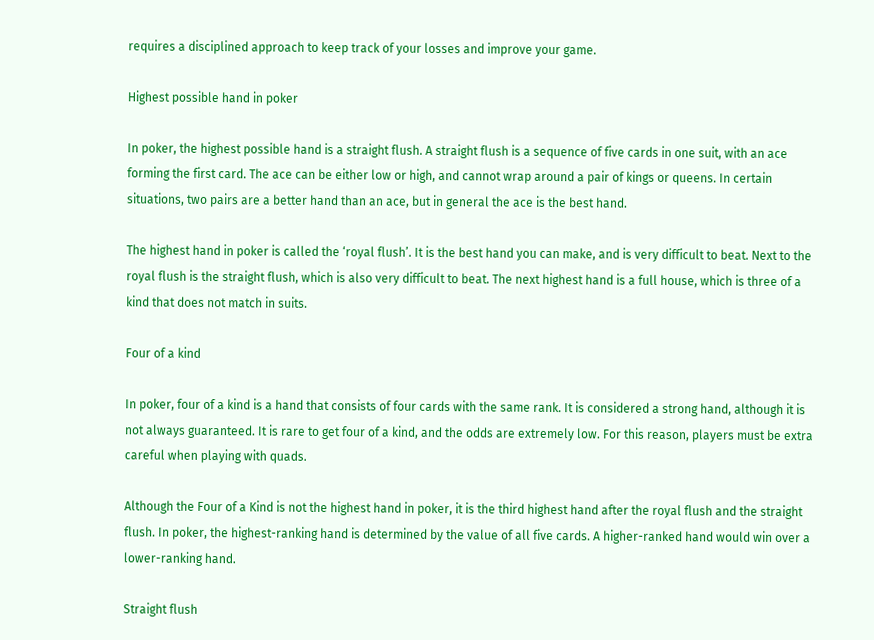requires a disciplined approach to keep track of your losses and improve your game.

Highest possible hand in poker

In poker, the highest possible hand is a straight flush. A straight flush is a sequence of five cards in one suit, with an ace forming the first card. The ace can be either low or high, and cannot wrap around a pair of kings or queens. In certain situations, two pairs are a better hand than an ace, but in general the ace is the best hand.

The highest hand in poker is called the ‘royal flush’. It is the best hand you can make, and is very difficult to beat. Next to the royal flush is the straight flush, which is also very difficult to beat. The next highest hand is a full house, which is three of a kind that does not match in suits.

Four of a kind

In poker, four of a kind is a hand that consists of four cards with the same rank. It is considered a strong hand, although it is not always guaranteed. It is rare to get four of a kind, and the odds are extremely low. For this reason, players must be extra careful when playing with quads.

Although the Four of a Kind is not the highest hand in poker, it is the third highest hand after the royal flush and the straight flush. In poker, the highest-ranking hand is determined by the value of all five cards. A higher-ranked hand would win over a lower-ranking hand.

Straight flush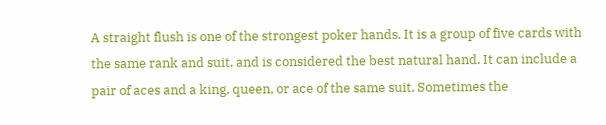A straight flush is one of the strongest poker hands. It is a group of five cards with the same rank and suit, and is considered the best natural hand. It can include a pair of aces and a king, queen, or ace of the same suit. Sometimes the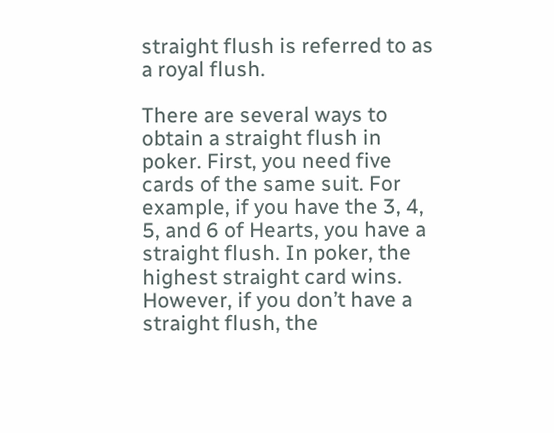straight flush is referred to as a royal flush.

There are several ways to obtain a straight flush in poker. First, you need five cards of the same suit. For example, if you have the 3, 4, 5, and 6 of Hearts, you have a straight flush. In poker, the highest straight card wins. However, if you don’t have a straight flush, the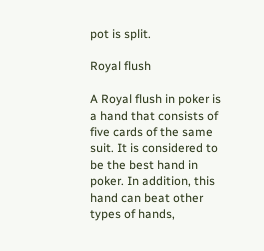pot is split.

Royal flush

A Royal flush in poker is a hand that consists of five cards of the same suit. It is considered to be the best hand in poker. In addition, this hand can beat other types of hands,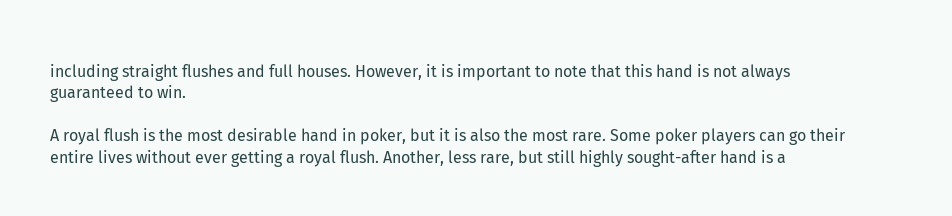including straight flushes and full houses. However, it is important to note that this hand is not always guaranteed to win.

A royal flush is the most desirable hand in poker, but it is also the most rare. Some poker players can go their entire lives without ever getting a royal flush. Another, less rare, but still highly sought-after hand is a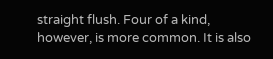straight flush. Four of a kind, however, is more common. It is also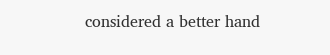considered a better hand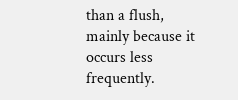than a flush, mainly because it occurs less frequently.